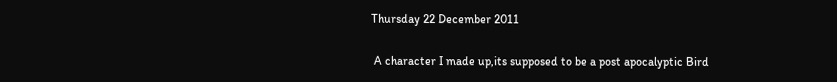Thursday 22 December 2011

 A character I made up,its supposed to be a post apocalyptic Bird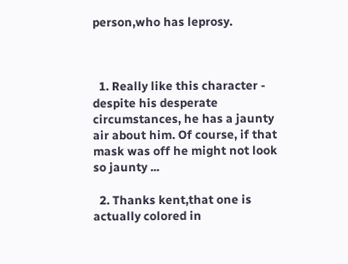person,who has leprosy.



  1. Really like this character - despite his desperate circumstances, he has a jaunty air about him. Of course, if that mask was off he might not look so jaunty ...

  2. Thanks kent,that one is actually colored in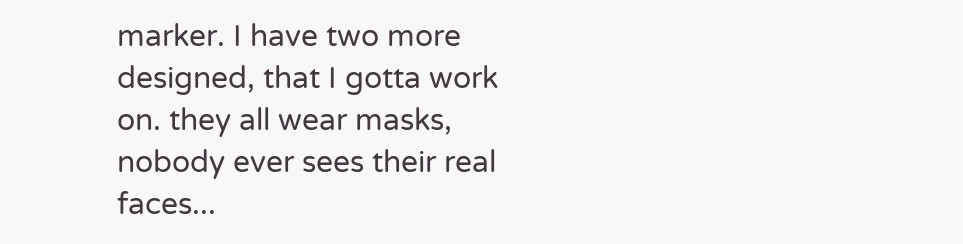marker. I have two more designed, that I gotta work on. they all wear masks, nobody ever sees their real faces...